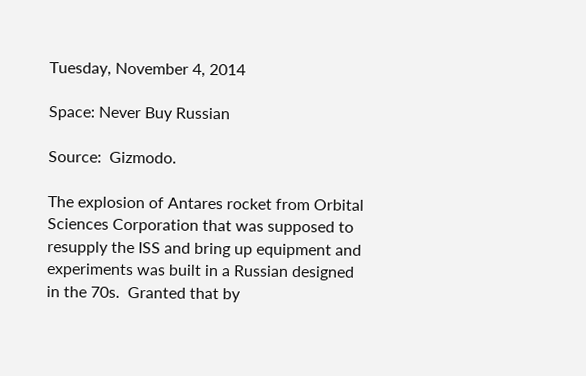Tuesday, November 4, 2014

Space: Never Buy Russian

Source:  Gizmodo.

The explosion of Antares rocket from Orbital Sciences Corporation that was supposed to resupply the ISS and bring up equipment and experiments was built in a Russian designed in the 70s.  Granted that by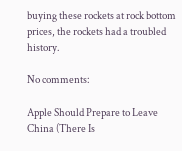buying these rockets at rock bottom prices, the rockets had a troubled history.

No comments:

Apple Should Prepare to Leave China (There Is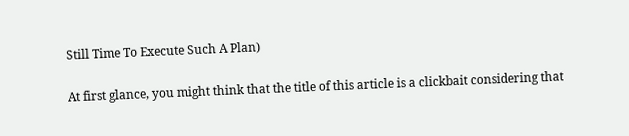Still Time To Execute Such A Plan)

At first glance, you might think that the title of this article is a clickbait considering that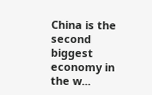China is the second biggest economy in the w...